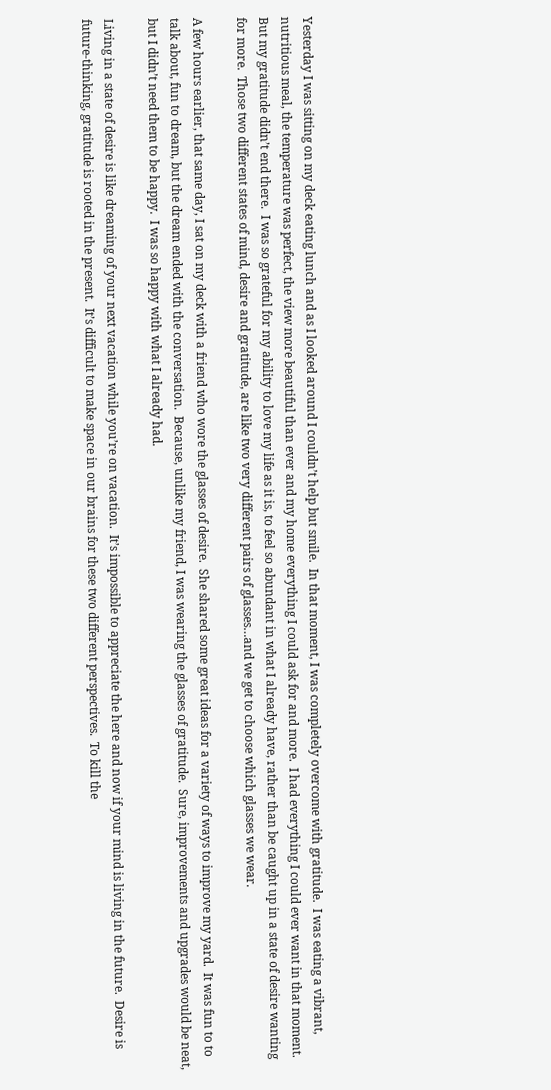Yesterday I was sitting on my deck eating lunch and as I looked around I couldn’t help but smile.  In that moment, I was completely overcome with gratitude.  I was eating a vibrant, nutritious meal, the temperature was perfect, the view more beautiful than ever and my home everything I could ask for and more.  I had everything I could ever want in that moment.  But my gratitude didn’t end there.  I was so grateful for my ability to love my life as it is, to feel so abundant in what I already have, rather than be caught up in a state of desire wanting for more.  Those two different states of mind, desire and gratitude, are like two very different pairs of glasses…and we get to choose which glasses we wear.

A few hours earlier, that same day, I sat on my deck with a friend who wore the glasses of desire.  She shared some great ideas for a variety of ways to improve my yard.  It was fun to to talk about, fun to dream, but the dream ended with the conversation.  Because, unlike my friend, I was wearing the glasses of gratitude.  Sure, improvements and upgrades would be neat, but I didn’t need them to be happy.  I was so happy with what I already had.

Living in a state of desire is like dreaming of your next vacation while you’re on vacation.  It’s impossible to appreciate the here and now if your mind is living in the future.  Desire is future-thinking, gratitude is rooted in the present.  It’s difficult to make space in our brains for these two different perspectives.  To kill the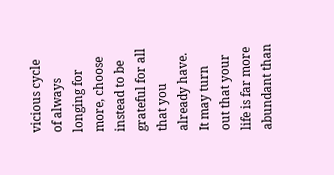vicious cycle of always longing for more, choose instead to be grateful for all that you already have.  It may turn out that your life is far more abundant than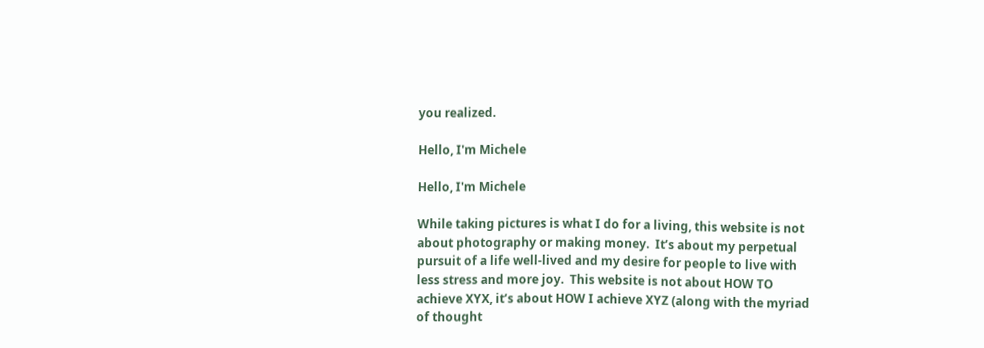you realized.

Hello, I'm Michele

Hello, I'm Michele

While taking pictures is what I do for a living, this website is not about photography or making money.  It’s about my perpetual pursuit of a life well-lived and my desire for people to live with less stress and more joy.  This website is not about HOW TO achieve XYX, it’s about HOW I achieve XYZ (along with the myriad of thought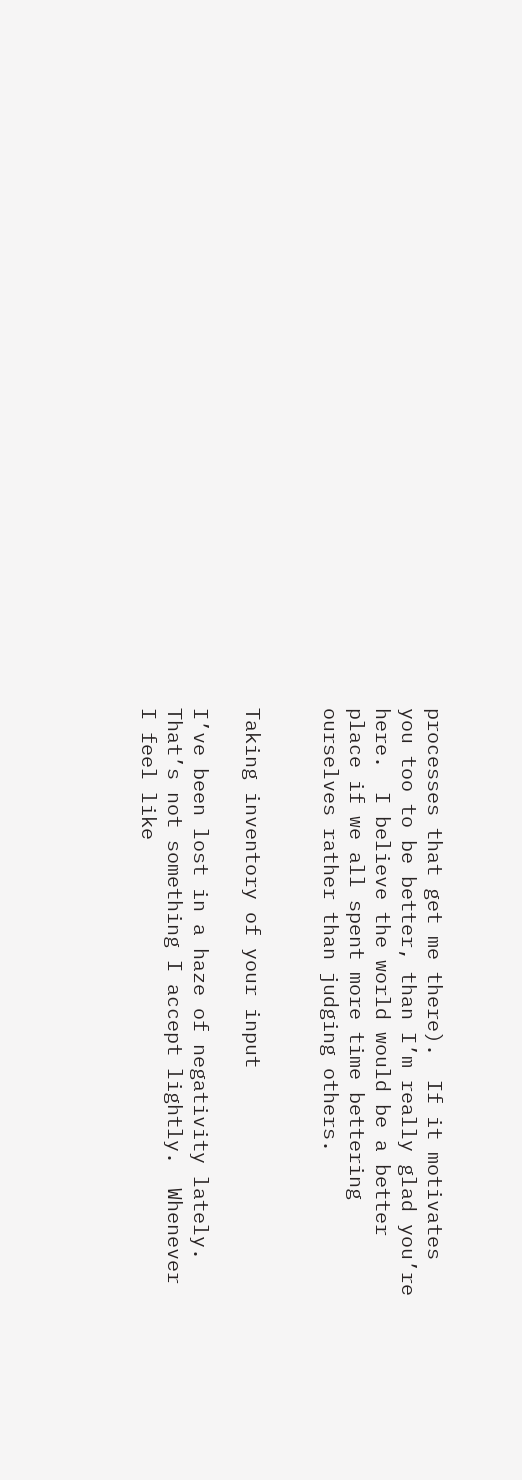processes that get me there).  If it motivates you too to be better, than I’m really glad you’re here.  I believe the world would be a better place if we all spent more time bettering ourselves rather than judging others.


Taking inventory of your input

I’ve been lost in a haze of negativity lately.  That’s not something I accept lightly.  Whenever I feel like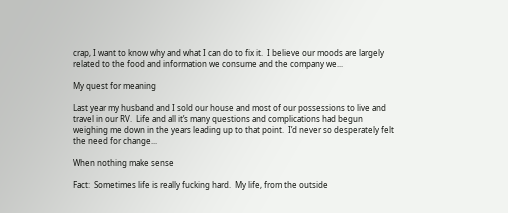crap, I want to know why and what I can do to fix it.  I believe our moods are largely related to the food and information we consume and the company we...

My quest for meaning

Last year my husband and I sold our house and most of our possessions to live and travel in our RV.  Life and all it’s many questions and complications had begun weighing me down in the years leading up to that point.  I’d never so desperately felt the need for change...

When nothing make sense

Fact:  Sometimes life is really fucking hard.  My life, from the outside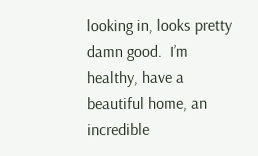looking in, looks pretty damn good.  I’m healthy, have a beautiful home, an incredible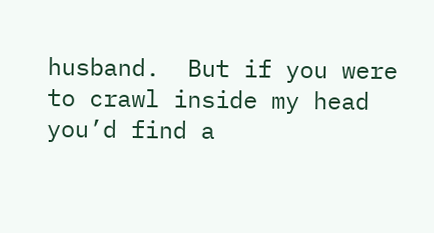husband.  But if you were to crawl inside my head you’d find a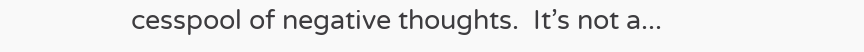cesspool of negative thoughts.  It’s not a...